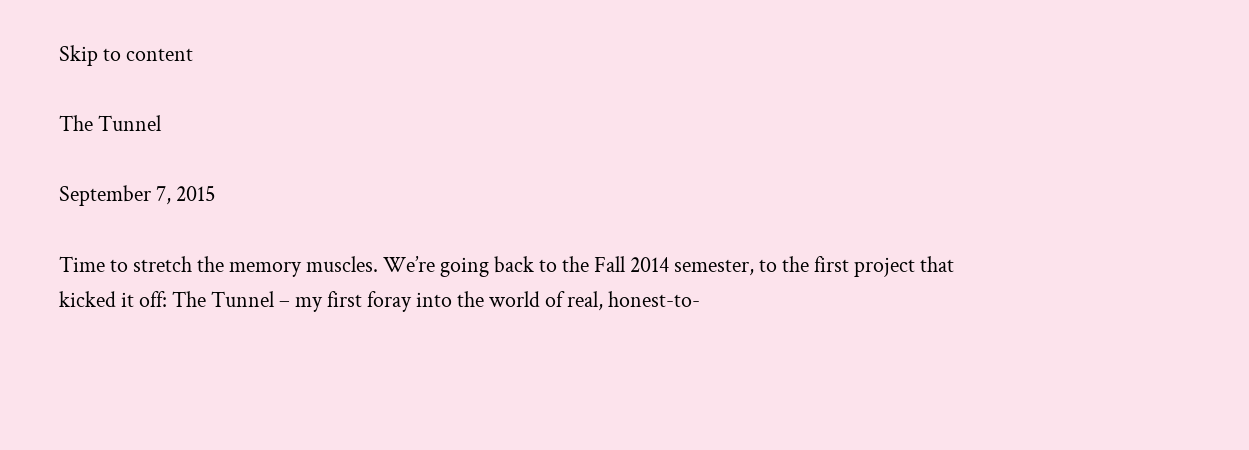Skip to content

The Tunnel

September 7, 2015

Time to stretch the memory muscles. We’re going back to the Fall 2014 semester, to the first project that kicked it off: The Tunnel – my first foray into the world of real, honest-to-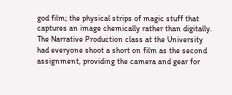god film; the physical strips of magic stuff that captures an image chemically rather than digitally. The Narrative Production class at the University had everyone shoot a short on film as the second assignment, providing the camera and gear for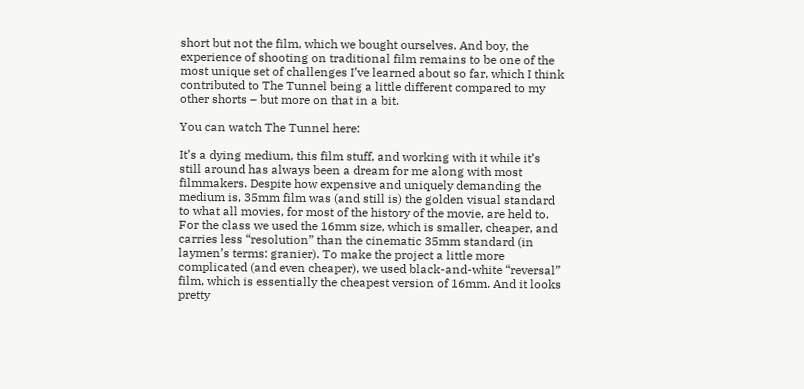short but not the film, which we bought ourselves. And boy, the experience of shooting on traditional film remains to be one of the most unique set of challenges I’ve learned about so far, which I think contributed to The Tunnel being a little different compared to my other shorts – but more on that in a bit.

You can watch The Tunnel here:

It’s a dying medium, this film stuff, and working with it while it’s still around has always been a dream for me along with most filmmakers. Despite how expensive and uniquely demanding the medium is, 35mm film was (and still is) the golden visual standard to what all movies, for most of the history of the movie, are held to. For the class we used the 16mm size, which is smaller, cheaper, and carries less “resolution” than the cinematic 35mm standard (in laymen’s terms: granier). To make the project a little more complicated (and even cheaper), we used black-and-white “reversal” film, which is essentially the cheapest version of 16mm. And it looks pretty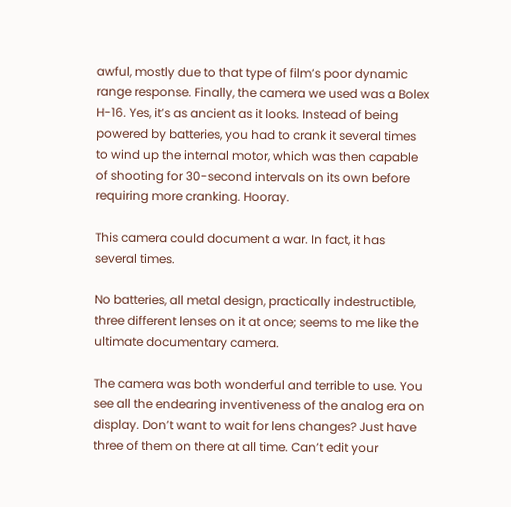awful, mostly due to that type of film’s poor dynamic range response. Finally, the camera we used was a Bolex H-16. Yes, it’s as ancient as it looks. Instead of being powered by batteries, you had to crank it several times to wind up the internal motor, which was then capable of shooting for 30-second intervals on its own before requiring more cranking. Hooray.

This camera could document a war. In fact, it has several times.

No batteries, all metal design, practically indestructible, three different lenses on it at once; seems to me like the ultimate documentary camera.

The camera was both wonderful and terrible to use. You see all the endearing inventiveness of the analog era on display. Don’t want to wait for lens changes? Just have three of them on there at all time. Can’t edit your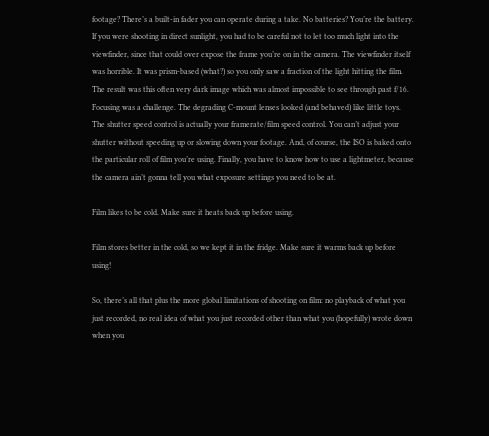footage? There’s a built-in fader you can operate during a take. No batteries? You’re the battery. If you were shooting in direct sunlight, you had to be careful not to let too much light into the viewfinder, since that could over expose the frame you’re on in the camera. The viewfinder itself was horrible. It was prism-based (what?) so you only saw a fraction of the light hitting the film. The result was this often very dark image which was almost impossible to see through past f/16. Focusing was a challenge. The degrading C-mount lenses looked (and behaved) like little toys. The shutter speed control is actually your framerate/film speed control. You can’t adjust your shutter without speeding up or slowing down your footage. And, of course, the ISO is baked onto the particular roll of film you’re using. Finally, you have to know how to use a lightmeter, because the camera ain’t gonna tell you what exposure settings you need to be at.

Film likes to be cold. Make sure it heats back up before using.

Film stores better in the cold, so we kept it in the fridge. Make sure it warms back up before using!

So, there’s all that plus the more global limitations of shooting on film: no playback of what you just recorded, no real idea of what you just recorded other than what you (hopefully) wrote down when you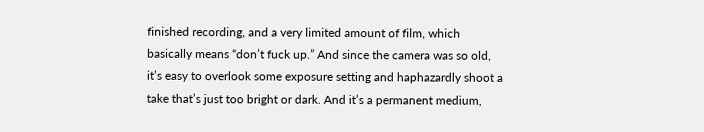finished recording, and a very limited amount of film, which basically means “don’t fuck up.” And since the camera was so old, it’s easy to overlook some exposure setting and haphazardly shoot a take that’s just too bright or dark. And it’s a permanent medium,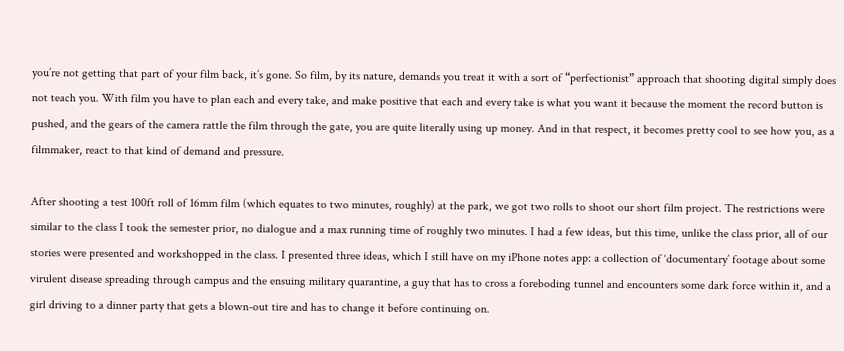you’re not getting that part of your film back, it’s gone. So film, by its nature, demands you treat it with a sort of “perfectionist” approach that shooting digital simply does not teach you. With film you have to plan each and every take, and make positive that each and every take is what you want it because the moment the record button is pushed, and the gears of the camera rattle the film through the gate, you are quite literally using up money. And in that respect, it becomes pretty cool to see how you, as a filmmaker, react to that kind of demand and pressure.

After shooting a test 100ft roll of 16mm film (which equates to two minutes, roughly) at the park, we got two rolls to shoot our short film project. The restrictions were similar to the class I took the semester prior, no dialogue and a max running time of roughly two minutes. I had a few ideas, but this time, unlike the class prior, all of our stories were presented and workshopped in the class. I presented three ideas, which I still have on my iPhone notes app: a collection of ‘documentary’ footage about some virulent disease spreading through campus and the ensuing military quarantine, a guy that has to cross a foreboding tunnel and encounters some dark force within it, and a girl driving to a dinner party that gets a blown-out tire and has to change it before continuing on.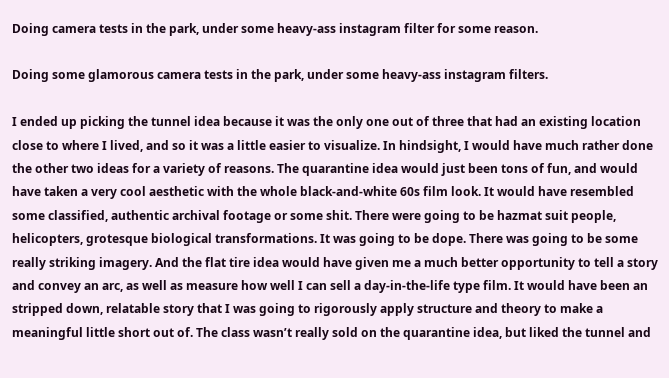Doing camera tests in the park, under some heavy-ass instagram filter for some reason.

Doing some glamorous camera tests in the park, under some heavy-ass instagram filters.

I ended up picking the tunnel idea because it was the only one out of three that had an existing location close to where I lived, and so it was a little easier to visualize. In hindsight, I would have much rather done the other two ideas for a variety of reasons. The quarantine idea would just been tons of fun, and would have taken a very cool aesthetic with the whole black-and-white 60s film look. It would have resembled some classified, authentic archival footage or some shit. There were going to be hazmat suit people, helicopters, grotesque biological transformations. It was going to be dope. There was going to be some really striking imagery. And the flat tire idea would have given me a much better opportunity to tell a story and convey an arc, as well as measure how well I can sell a day-in-the-life type film. It would have been an stripped down, relatable story that I was going to rigorously apply structure and theory to make a meaningful little short out of. The class wasn’t really sold on the quarantine idea, but liked the tunnel and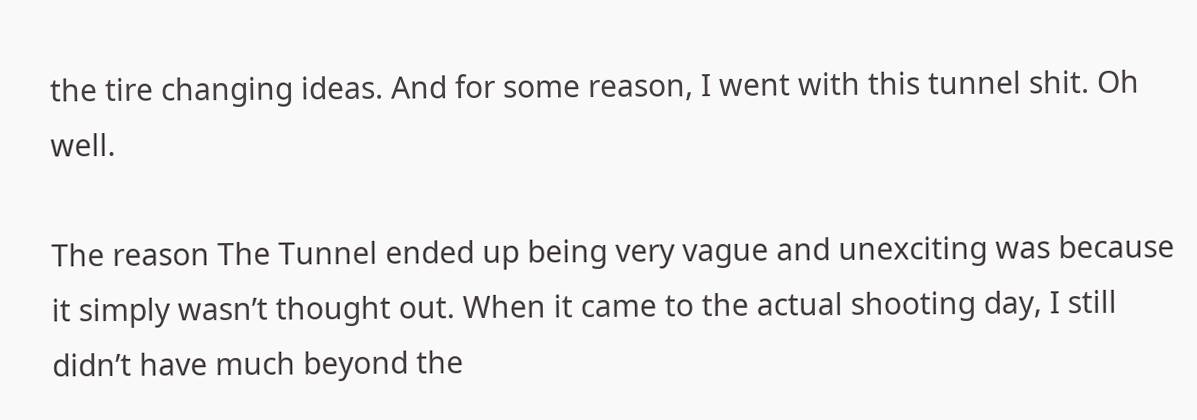the tire changing ideas. And for some reason, I went with this tunnel shit. Oh well.

The reason The Tunnel ended up being very vague and unexciting was because it simply wasn’t thought out. When it came to the actual shooting day, I still didn’t have much beyond the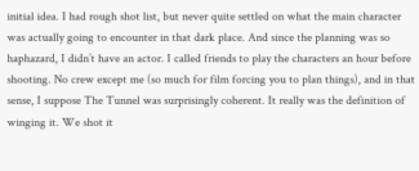initial idea. I had rough shot list, but never quite settled on what the main character was actually going to encounter in that dark place. And since the planning was so haphazard, I didn’t have an actor. I called friends to play the characters an hour before shooting. No crew except me (so much for film forcing you to plan things), and in that sense, I suppose The Tunnel was surprisingly coherent. It really was the definition of winging it. We shot it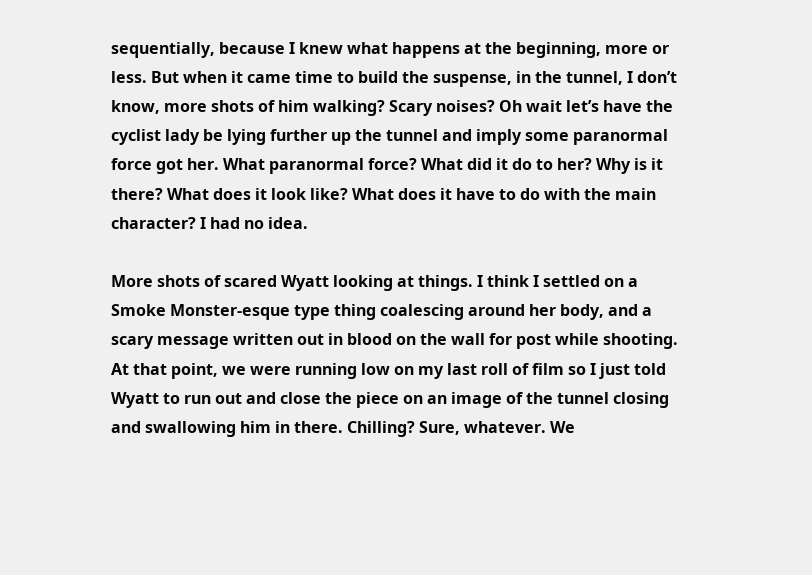sequentially, because I knew what happens at the beginning, more or less. But when it came time to build the suspense, in the tunnel, I don’t know, more shots of him walking? Scary noises? Oh wait let’s have the cyclist lady be lying further up the tunnel and imply some paranormal force got her. What paranormal force? What did it do to her? Why is it there? What does it look like? What does it have to do with the main character? I had no idea.

More shots of scared Wyatt looking at things. I think I settled on a Smoke Monster-esque type thing coalescing around her body, and a scary message written out in blood on the wall for post while shooting. At that point, we were running low on my last roll of film so I just told Wyatt to run out and close the piece on an image of the tunnel closing and swallowing him in there. Chilling? Sure, whatever. We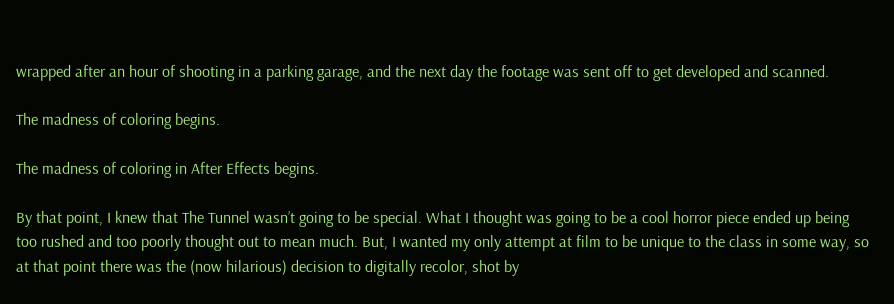wrapped after an hour of shooting in a parking garage, and the next day the footage was sent off to get developed and scanned.

The madness of coloring begins.

The madness of coloring in After Effects begins.

By that point, I knew that The Tunnel wasn’t going to be special. What I thought was going to be a cool horror piece ended up being too rushed and too poorly thought out to mean much. But, I wanted my only attempt at film to be unique to the class in some way, so at that point there was the (now hilarious) decision to digitally recolor, shot by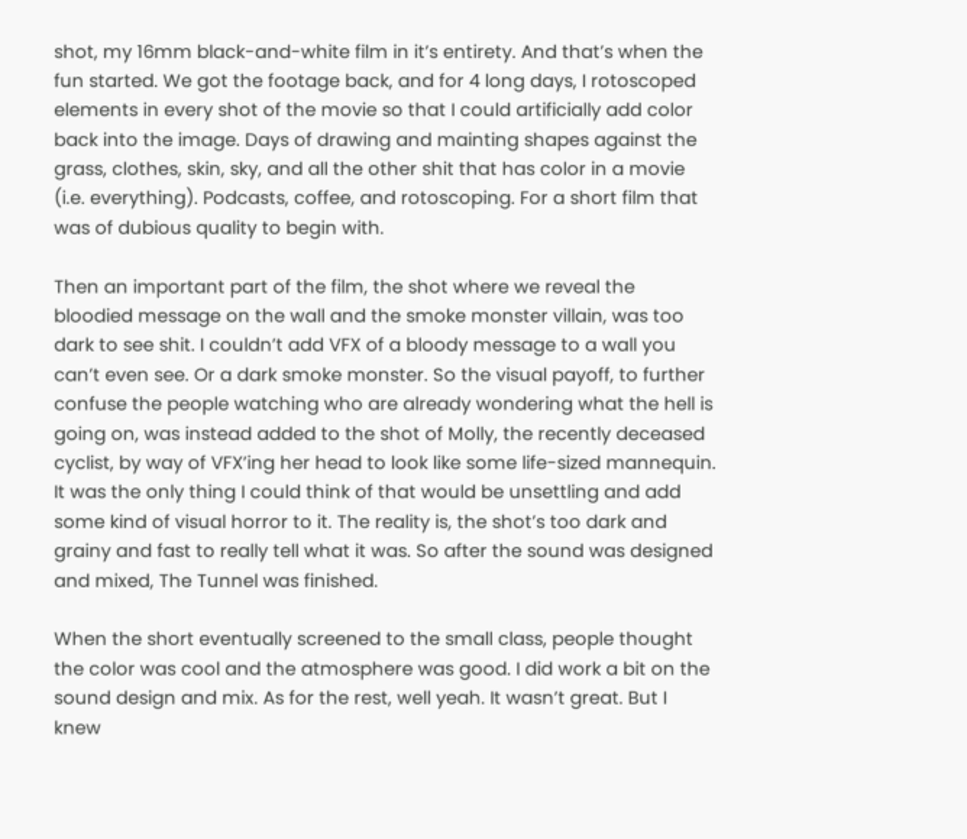shot, my 16mm black-and-white film in it’s entirety. And that’s when the fun started. We got the footage back, and for 4 long days, I rotoscoped elements in every shot of the movie so that I could artificially add color back into the image. Days of drawing and mainting shapes against the grass, clothes, skin, sky, and all the other shit that has color in a movie (i.e. everything). Podcasts, coffee, and rotoscoping. For a short film that was of dubious quality to begin with.

Then an important part of the film, the shot where we reveal the bloodied message on the wall and the smoke monster villain, was too dark to see shit. I couldn’t add VFX of a bloody message to a wall you can’t even see. Or a dark smoke monster. So the visual payoff, to further confuse the people watching who are already wondering what the hell is going on, was instead added to the shot of Molly, the recently deceased cyclist, by way of VFX’ing her head to look like some life-sized mannequin. It was the only thing I could think of that would be unsettling and add some kind of visual horror to it. The reality is, the shot’s too dark and grainy and fast to really tell what it was. So after the sound was designed and mixed, The Tunnel was finished.

When the short eventually screened to the small class, people thought the color was cool and the atmosphere was good. I did work a bit on the sound design and mix. As for the rest, well yeah. It wasn’t great. But I knew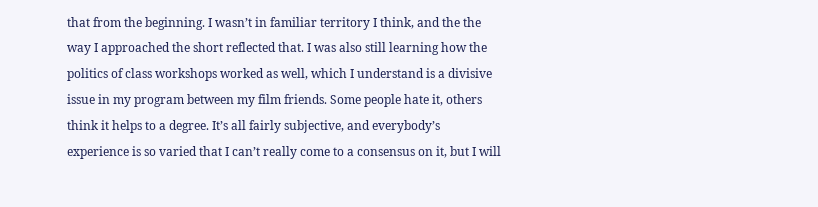that from the beginning. I wasn’t in familiar territory I think, and the the way I approached the short reflected that. I was also still learning how the politics of class workshops worked as well, which I understand is a divisive issue in my program between my film friends. Some people hate it, others think it helps to a degree. It’s all fairly subjective, and everybody’s experience is so varied that I can’t really come to a consensus on it, but I will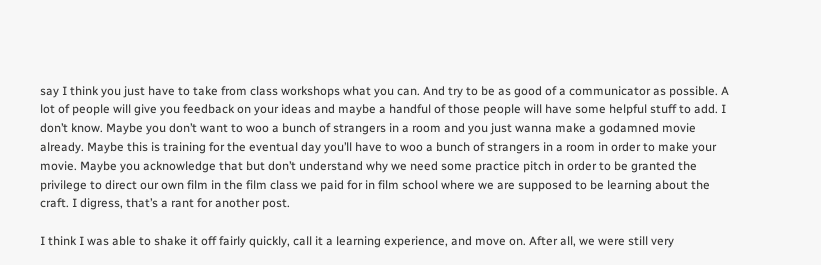say I think you just have to take from class workshops what you can. And try to be as good of a communicator as possible. A lot of people will give you feedback on your ideas and maybe a handful of those people will have some helpful stuff to add. I don’t know. Maybe you don’t want to woo a bunch of strangers in a room and you just wanna make a godamned movie already. Maybe this is training for the eventual day you’ll have to woo a bunch of strangers in a room in order to make your movie. Maybe you acknowledge that but don’t understand why we need some practice pitch in order to be granted the privilege to direct our own film in the film class we paid for in film school where we are supposed to be learning about the craft. I digress, that’s a rant for another post.

I think I was able to shake it off fairly quickly, call it a learning experience, and move on. After all, we were still very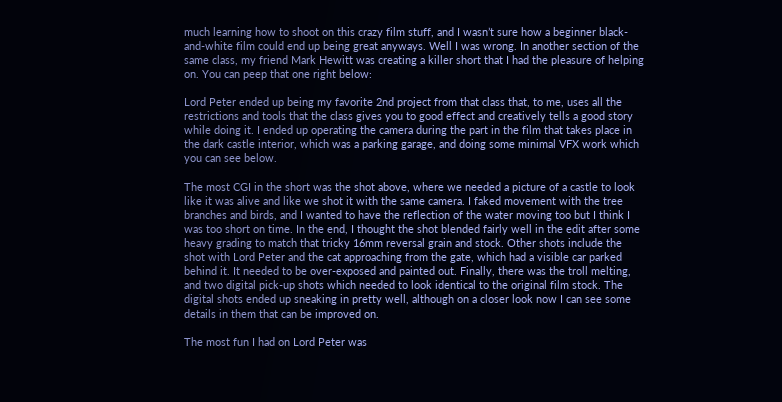much learning how to shoot on this crazy film stuff, and I wasn’t sure how a beginner black-and-white film could end up being great anyways. Well I was wrong. In another section of the same class, my friend Mark Hewitt was creating a killer short that I had the pleasure of helping on. You can peep that one right below:

Lord Peter ended up being my favorite 2nd project from that class that, to me, uses all the restrictions and tools that the class gives you to good effect and creatively tells a good story while doing it. I ended up operating the camera during the part in the film that takes place in the dark castle interior, which was a parking garage, and doing some minimal VFX work which you can see below.

The most CGI in the short was the shot above, where we needed a picture of a castle to look like it was alive and like we shot it with the same camera. I faked movement with the tree branches and birds, and I wanted to have the reflection of the water moving too but I think I was too short on time. In the end, I thought the shot blended fairly well in the edit after some heavy grading to match that tricky 16mm reversal grain and stock. Other shots include the shot with Lord Peter and the cat approaching from the gate, which had a visible car parked behind it. It needed to be over-exposed and painted out. Finally, there was the troll melting, and two digital pick-up shots which needed to look identical to the original film stock. The digital shots ended up sneaking in pretty well, although on a closer look now I can see some details in them that can be improved on.

The most fun I had on Lord Peter was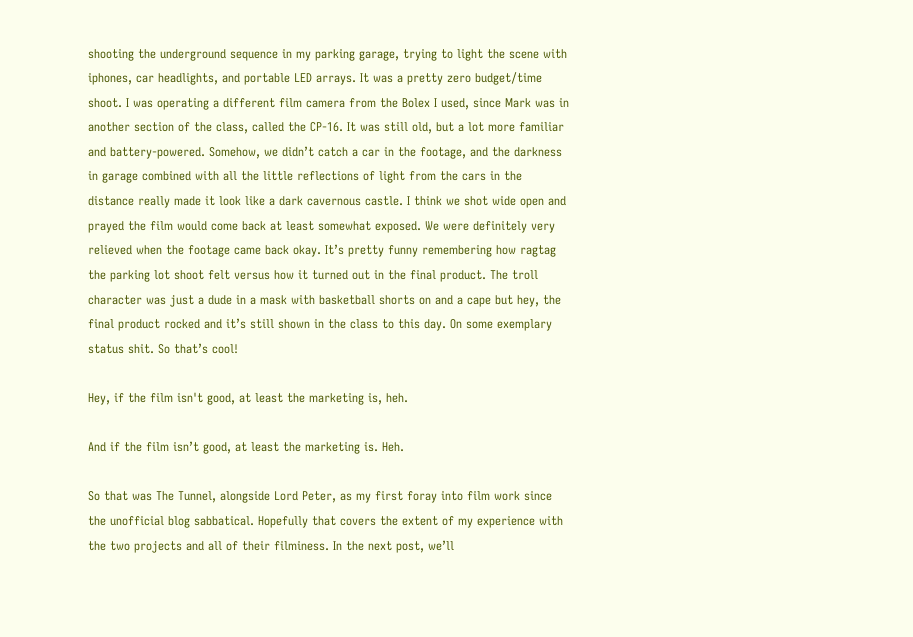shooting the underground sequence in my parking garage, trying to light the scene with iphones, car headlights, and portable LED arrays. It was a pretty zero budget/time shoot. I was operating a different film camera from the Bolex I used, since Mark was in another section of the class, called the CP-16. It was still old, but a lot more familiar and battery-powered. Somehow, we didn’t catch a car in the footage, and the darkness in garage combined with all the little reflections of light from the cars in the distance really made it look like a dark cavernous castle. I think we shot wide open and prayed the film would come back at least somewhat exposed. We were definitely very relieved when the footage came back okay. It’s pretty funny remembering how ragtag the parking lot shoot felt versus how it turned out in the final product. The troll character was just a dude in a mask with basketball shorts on and a cape but hey, the final product rocked and it’s still shown in the class to this day. On some exemplary status shit. So that’s cool!

Hey, if the film isn't good, at least the marketing is, heh.

And if the film isn’t good, at least the marketing is. Heh.

So that was The Tunnel, alongside Lord Peter, as my first foray into film work since the unofficial blog sabbatical. Hopefully that covers the extent of my experience with the two projects and all of their filminess. In the next post, we’ll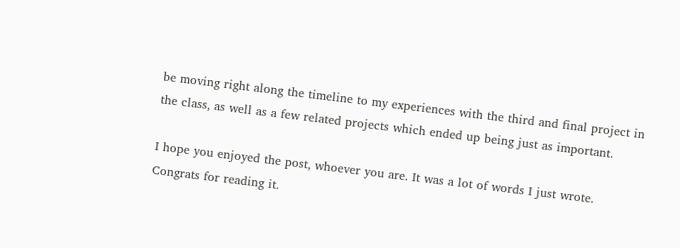be moving right along the timeline to my experiences with the third and final project in the class, as well as a few related projects which ended up being just as important.

I hope you enjoyed the post, whoever you are. It was a lot of words I just wrote. Congrats for reading it.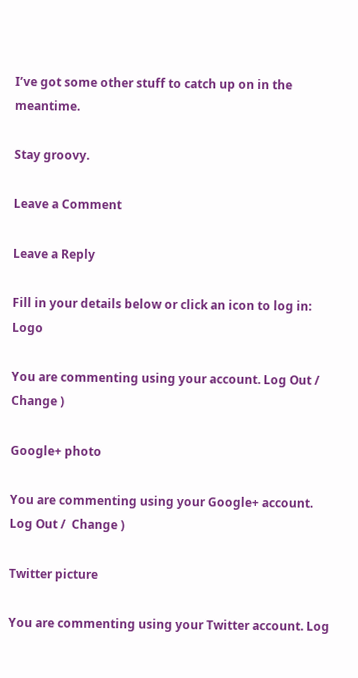I’ve got some other stuff to catch up on in the meantime.

Stay groovy.

Leave a Comment

Leave a Reply

Fill in your details below or click an icon to log in: Logo

You are commenting using your account. Log Out /  Change )

Google+ photo

You are commenting using your Google+ account. Log Out /  Change )

Twitter picture

You are commenting using your Twitter account. Log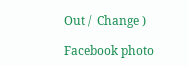Out /  Change )

Facebook photo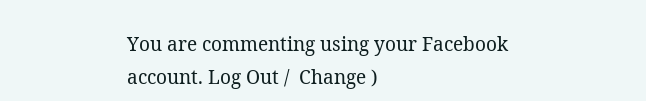You are commenting using your Facebook account. Log Out /  Change )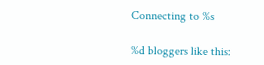Connecting to %s

%d bloggers like this: